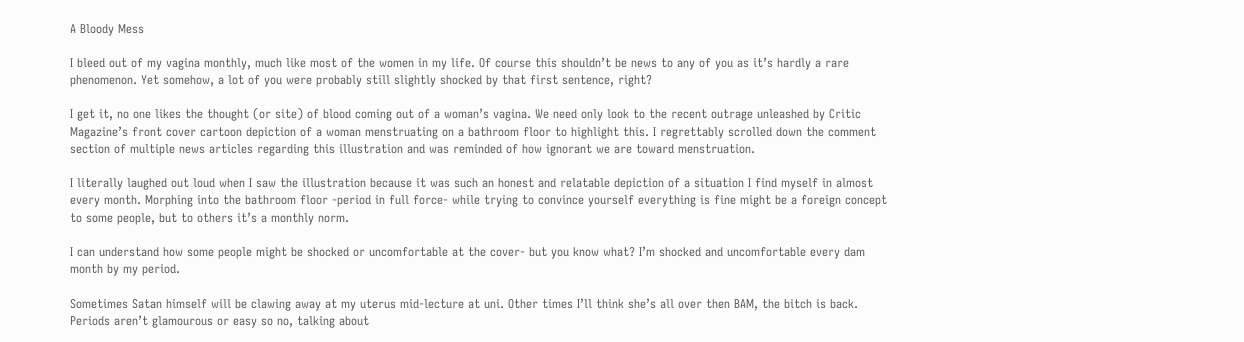A Bloody Mess

I bleed out of my vagina monthly, much like most of the women in my life. Of course this shouldn’t be news to any of you as it’s hardly a rare phenomenon. Yet somehow, a lot of you were probably still slightly shocked by that first sentence, right?

I get it, no one likes the thought (or site) of blood coming out of a woman’s vagina. We need only look to the recent outrage unleashed by Critic Magazine’s front cover cartoon depiction of a woman menstruating on a bathroom floor to highlight this. I regrettably scrolled down the comment section of multiple news articles regarding this illustration and was reminded of how ignorant we are toward menstruation.

I literally laughed out loud when I saw the illustration because it was such an honest and relatable depiction of a situation I find myself in almost every month. Morphing into the bathroom floor -period in full force- while trying to convince yourself everything is fine might be a foreign concept to some people, but to others it’s a monthly norm.

I can understand how some people might be shocked or uncomfortable at the cover- but you know what? I’m shocked and uncomfortable every dam month by my period.

Sometimes Satan himself will be clawing away at my uterus mid-lecture at uni. Other times I’ll think she’s all over then BAM, the bitch is back. Periods aren’t glamourous or easy so no, talking about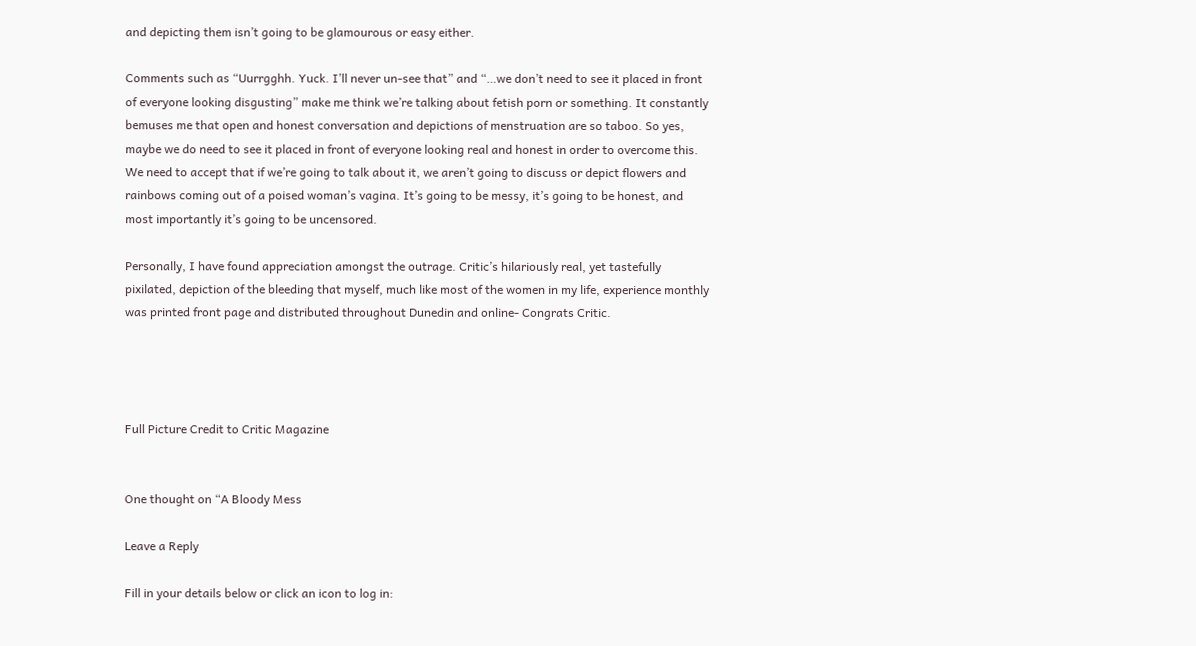and depicting them isn’t going to be glamourous or easy either.

Comments such as “Uurrgghh. Yuck. I’ll never un-see that” and “…we don’t need to see it placed in front of everyone looking disgusting” make me think we’re talking about fetish porn or something. It constantly bemuses me that open and honest conversation and depictions of menstruation are so taboo. So yes, maybe we do need to see it placed in front of everyone looking real and honest in order to overcome this. We need to accept that if we’re going to talk about it, we aren’t going to discuss or depict flowers and rainbows coming out of a poised woman’s vagina. It’s going to be messy, it’s going to be honest, and most importantly it’s going to be uncensored.

Personally, I have found appreciation amongst the outrage. Critic’s hilariously real, yet tastefully pixilated, depiction of the bleeding that myself, much like most of the women in my life, experience monthly was printed front page and distributed throughout Dunedin and online- Congrats Critic.




Full Picture Credit to Critic Magazine


One thought on “A Bloody Mess

Leave a Reply

Fill in your details below or click an icon to log in: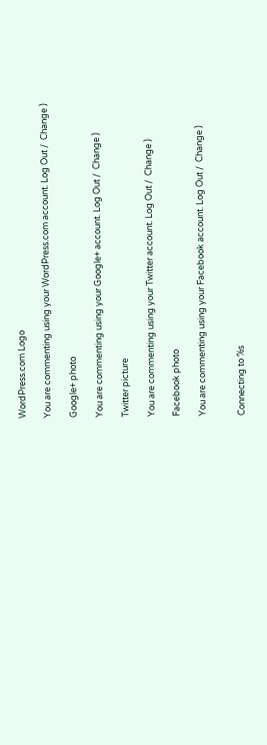WordPress.com Logo

You are commenting using your WordPress.com account. Log Out /  Change )

Google+ photo

You are commenting using your Google+ account. Log Out /  Change )

Twitter picture

You are commenting using your Twitter account. Log Out /  Change )

Facebook photo

You are commenting using your Facebook account. Log Out /  Change )


Connecting to %s